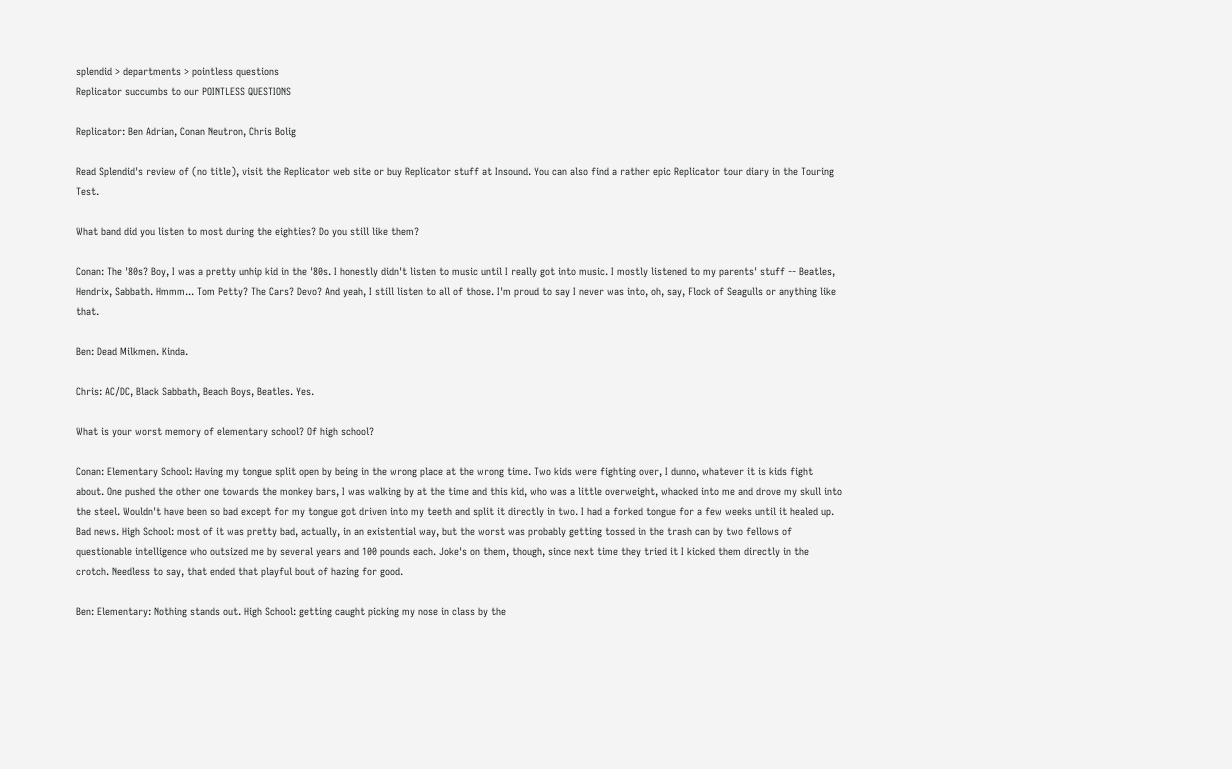splendid > departments > pointless questions
Replicator succumbs to our POINTLESS QUESTIONS

Replicator: Ben Adrian, Conan Neutron, Chris Bolig

Read Splendid's review of (no title), visit the Replicator web site or buy Replicator stuff at Insound. You can also find a rather epic Replicator tour diary in the Touring Test.

What band did you listen to most during the eighties? Do you still like them?

Conan: The '80s? Boy, I was a pretty unhip kid in the '80s. I honestly didn't listen to music until I really got into music. I mostly listened to my parents' stuff -- Beatles, Hendrix, Sabbath. Hmmm... Tom Petty? The Cars? Devo? And yeah, I still listen to all of those. I'm proud to say I never was into, oh, say, Flock of Seagulls or anything like that.

Ben: Dead Milkmen. Kinda.

Chris: AC/DC, Black Sabbath, Beach Boys, Beatles. Yes.

What is your worst memory of elementary school? Of high school?

Conan: Elementary School: Having my tongue split open by being in the wrong place at the wrong time. Two kids were fighting over, I dunno, whatever it is kids fight about. One pushed the other one towards the monkey bars, I was walking by at the time and this kid, who was a little overweight, whacked into me and drove my skull into the steel. Wouldn't have been so bad except for my tongue got driven into my teeth and split it directly in two. I had a forked tongue for a few weeks until it healed up. Bad news. High School: most of it was pretty bad, actually, in an existential way, but the worst was probably getting tossed in the trash can by two fellows of questionable intelligence who outsized me by several years and 100 pounds each. Joke's on them, though, since next time they tried it I kicked them directly in the crotch. Needless to say, that ended that playful bout of hazing for good.

Ben: Elementary: Nothing stands out. High School: getting caught picking my nose in class by the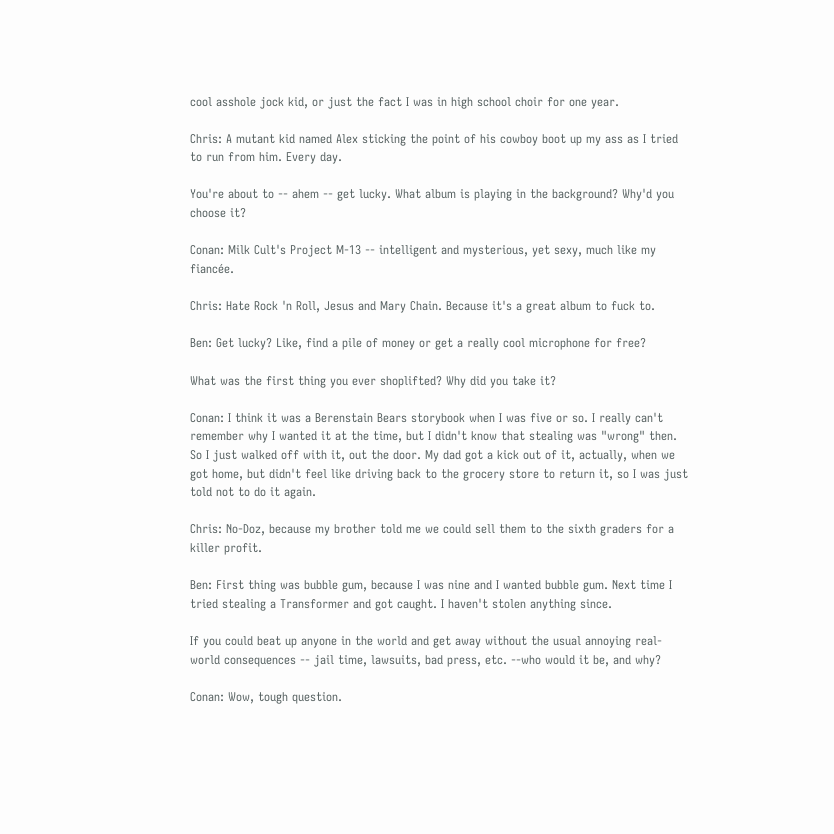cool asshole jock kid, or just the fact I was in high school choir for one year.

Chris: A mutant kid named Alex sticking the point of his cowboy boot up my ass as I tried to run from him. Every day.

You're about to -- ahem -- get lucky. What album is playing in the background? Why'd you choose it?

Conan: Milk Cult's Project M-13 -- intelligent and mysterious, yet sexy, much like my fiancée.

Chris: Hate Rock 'n Roll, Jesus and Mary Chain. Because it's a great album to fuck to.

Ben: Get lucky? Like, find a pile of money or get a really cool microphone for free?

What was the first thing you ever shoplifted? Why did you take it?

Conan: I think it was a Berenstain Bears storybook when I was five or so. I really can't remember why I wanted it at the time, but I didn't know that stealing was "wrong" then. So I just walked off with it, out the door. My dad got a kick out of it, actually, when we got home, but didn't feel like driving back to the grocery store to return it, so I was just told not to do it again.

Chris: No-Doz, because my brother told me we could sell them to the sixth graders for a killer profit.

Ben: First thing was bubble gum, because I was nine and I wanted bubble gum. Next time I tried stealing a Transformer and got caught. I haven't stolen anything since.

If you could beat up anyone in the world and get away without the usual annoying real-world consequences -- jail time, lawsuits, bad press, etc. --who would it be, and why?

Conan: Wow, tough question.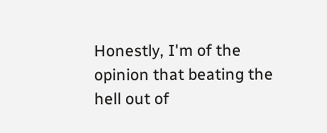Honestly, I'm of the opinion that beating the hell out of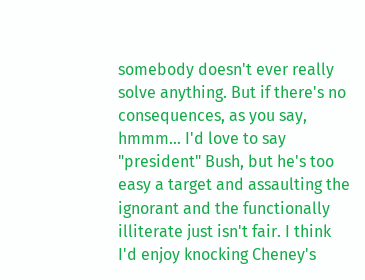somebody doesn't ever really solve anything. But if there's no consequences, as you say, hmmm... I'd love to say "president" Bush, but he's too easy a target and assaulting the ignorant and the functionally illiterate just isn't fair. I think I'd enjoy knocking Cheney's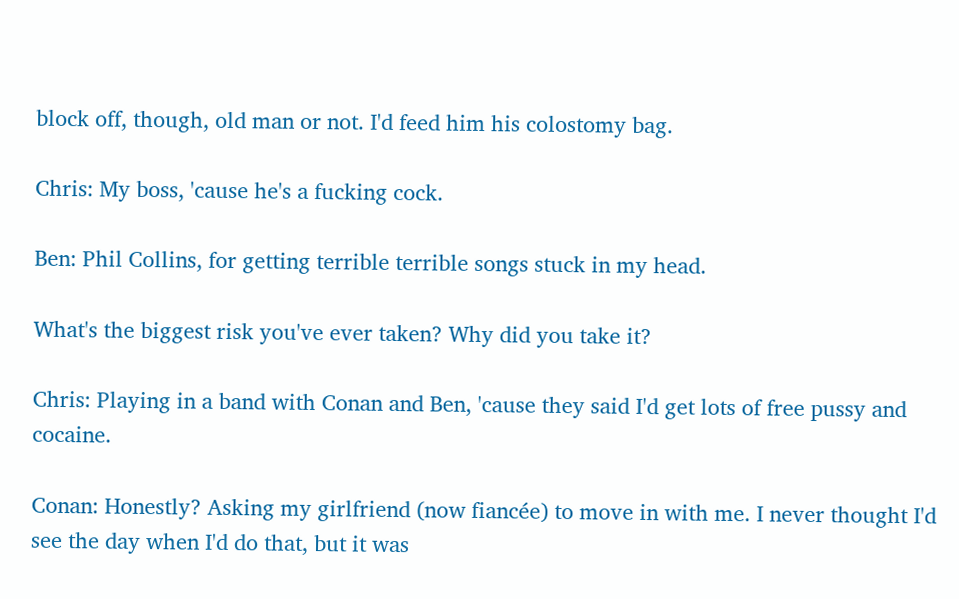block off, though, old man or not. I'd feed him his colostomy bag.

Chris: My boss, 'cause he's a fucking cock.

Ben: Phil Collins, for getting terrible terrible songs stuck in my head.

What's the biggest risk you've ever taken? Why did you take it?

Chris: Playing in a band with Conan and Ben, 'cause they said I'd get lots of free pussy and cocaine.

Conan: Honestly? Asking my girlfriend (now fiancée) to move in with me. I never thought I'd see the day when I'd do that, but it was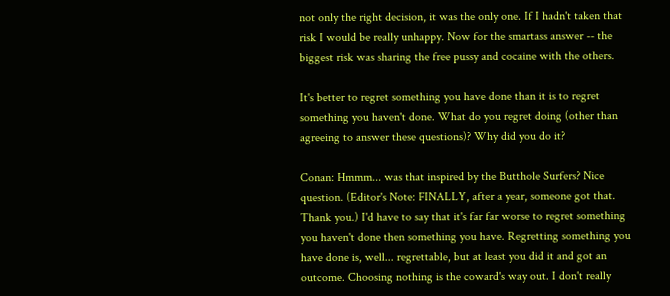not only the right decision, it was the only one. If I hadn't taken that risk I would be really unhappy. Now for the smartass answer -- the biggest risk was sharing the free pussy and cocaine with the others.

It's better to regret something you have done than it is to regret something you haven't done. What do you regret doing (other than agreeing to answer these questions)? Why did you do it?

Conan: Hmmm... was that inspired by the Butthole Surfers? Nice question. (Editor's Note: FINALLY, after a year, someone got that. Thank you.) I'd have to say that it's far far worse to regret something you haven't done then something you have. Regretting something you have done is, well... regrettable, but at least you did it and got an outcome. Choosing nothing is the coward's way out. I don't really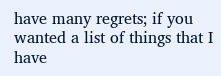have many regrets; if you wanted a list of things that I have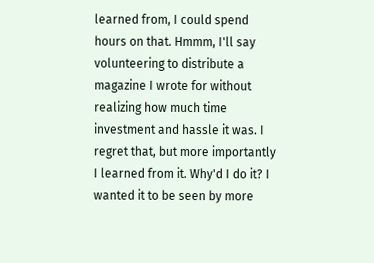learned from, I could spend hours on that. Hmmm, I'll say volunteering to distribute a magazine I wrote for without realizing how much time investment and hassle it was. I regret that, but more importantly I learned from it. Why'd I do it? I wanted it to be seen by more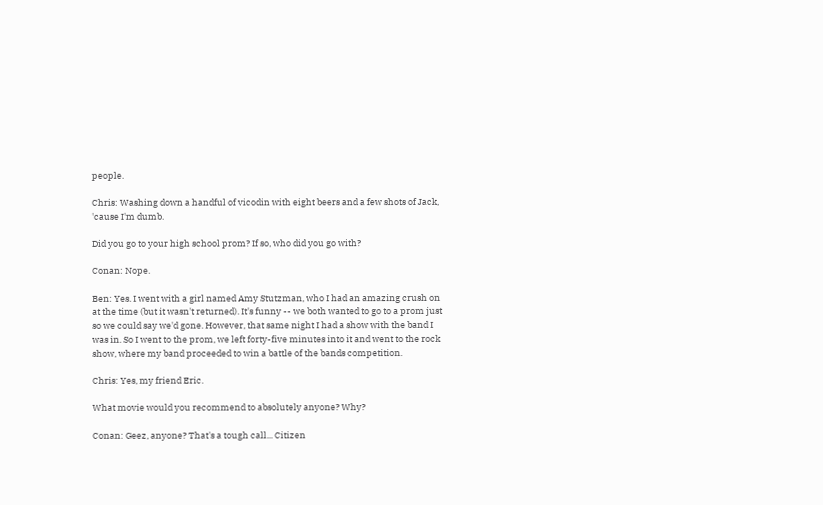people.

Chris: Washing down a handful of vicodin with eight beers and a few shots of Jack, 'cause I'm dumb.

Did you go to your high school prom? If so, who did you go with?

Conan: Nope.

Ben: Yes. I went with a girl named Amy Stutzman, who I had an amazing crush on at the time (but it wasn't returned). It's funny -- we both wanted to go to a prom just so we could say we'd gone. However, that same night I had a show with the band I was in. So I went to the prom, we left forty-five minutes into it and went to the rock show, where my band proceeded to win a battle of the bands competition.

Chris: Yes, my friend Eric.

What movie would you recommend to absolutely anyone? Why?

Conan: Geez, anyone? That's a tough call... Citizen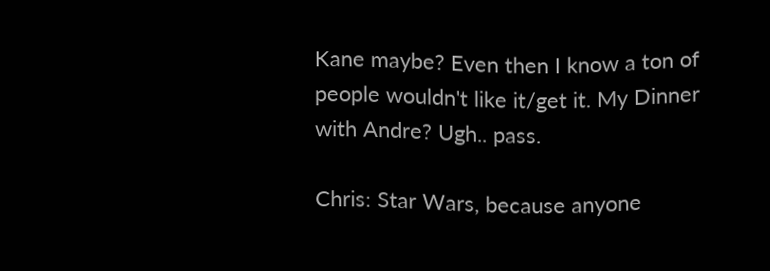Kane maybe? Even then I know a ton of people wouldn't like it/get it. My Dinner with Andre? Ugh.. pass.

Chris: Star Wars, because anyone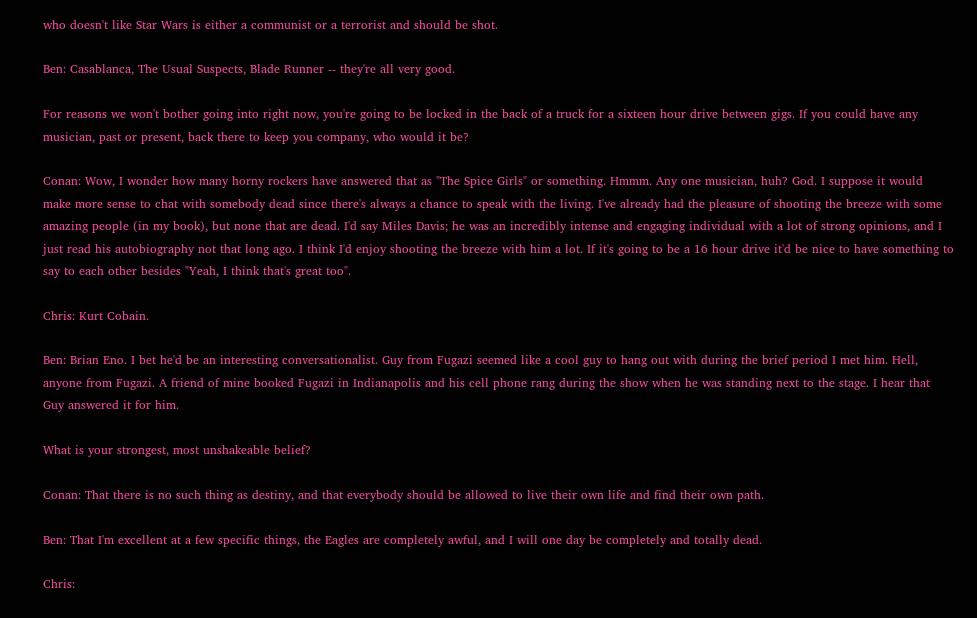who doesn't like Star Wars is either a communist or a terrorist and should be shot.

Ben: Casablanca, The Usual Suspects, Blade Runner -- they're all very good.

For reasons we won't bother going into right now, you're going to be locked in the back of a truck for a sixteen hour drive between gigs. If you could have any musician, past or present, back there to keep you company, who would it be?

Conan: Wow, I wonder how many horny rockers have answered that as "The Spice Girls" or something. Hmmm. Any one musician, huh? God. I suppose it would make more sense to chat with somebody dead since there's always a chance to speak with the living. I've already had the pleasure of shooting the breeze with some amazing people (in my book), but none that are dead. I'd say Miles Davis; he was an incredibly intense and engaging individual with a lot of strong opinions, and I just read his autobiography not that long ago. I think I'd enjoy shooting the breeze with him a lot. If it's going to be a 16 hour drive it'd be nice to have something to say to each other besides "Yeah, I think that's great too".

Chris: Kurt Cobain.

Ben: Brian Eno. I bet he'd be an interesting conversationalist. Guy from Fugazi seemed like a cool guy to hang out with during the brief period I met him. Hell, anyone from Fugazi. A friend of mine booked Fugazi in Indianapolis and his cell phone rang during the show when he was standing next to the stage. I hear that Guy answered it for him.

What is your strongest, most unshakeable belief?

Conan: That there is no such thing as destiny, and that everybody should be allowed to live their own life and find their own path.

Ben: That I'm excellent at a few specific things, the Eagles are completely awful, and I will one day be completely and totally dead.

Chris: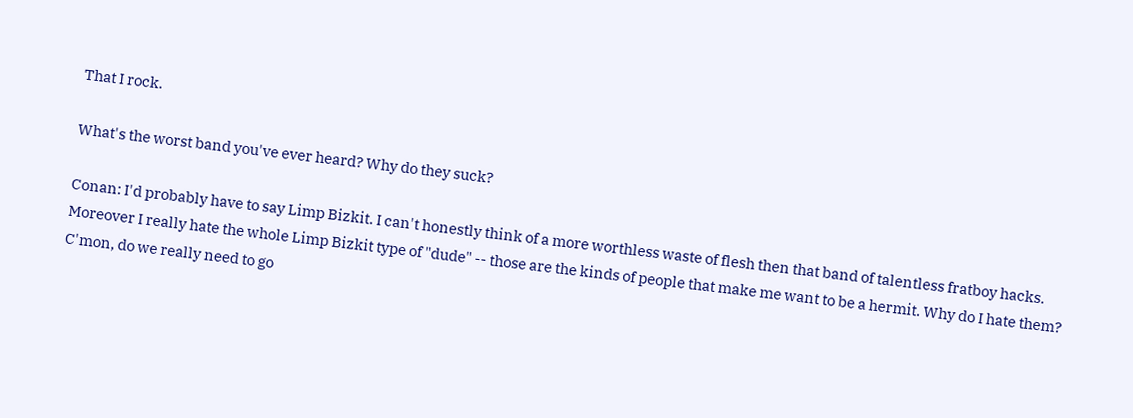That I rock.

What's the worst band you've ever heard? Why do they suck?

Conan: I'd probably have to say Limp Bizkit. I can't honestly think of a more worthless waste of flesh then that band of talentless fratboy hacks. Moreover I really hate the whole Limp Bizkit type of "dude" -- those are the kinds of people that make me want to be a hermit. Why do I hate them? C'mon, do we really need to go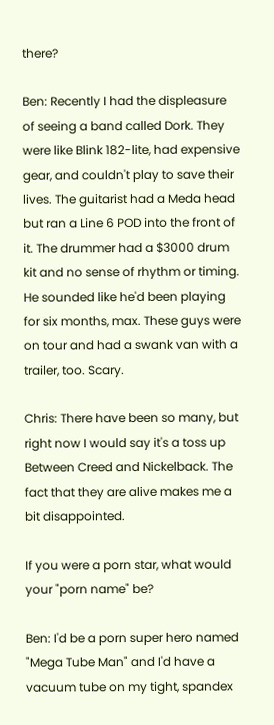there?

Ben: Recently I had the displeasure of seeing a band called Dork. They were like Blink 182-lite, had expensive gear, and couldn't play to save their lives. The guitarist had a Meda head but ran a Line 6 POD into the front of it. The drummer had a $3000 drum kit and no sense of rhythm or timing. He sounded like he'd been playing for six months, max. These guys were on tour and had a swank van with a trailer, too. Scary.

Chris: There have been so many, but right now I would say it's a toss up Between Creed and Nickelback. The fact that they are alive makes me a bit disappointed.

If you were a porn star, what would your "porn name" be?

Ben: I'd be a porn super hero named "Mega Tube Man" and I'd have a vacuum tube on my tight, spandex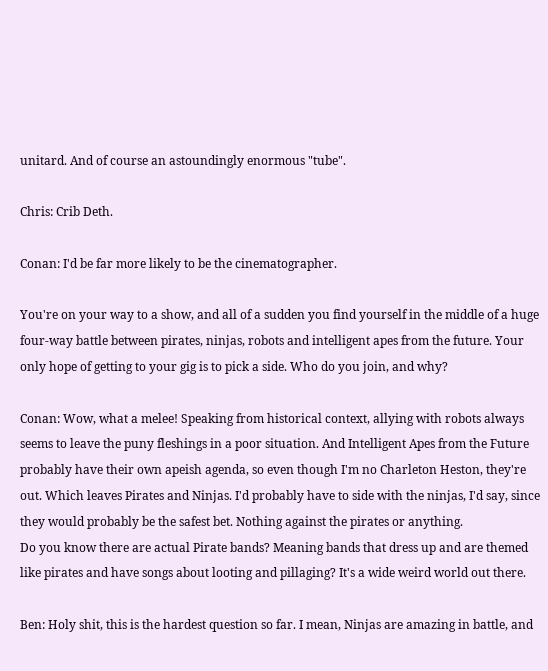unitard. And of course an astoundingly enormous "tube".

Chris: Crib Deth.

Conan: I'd be far more likely to be the cinematographer.

You're on your way to a show, and all of a sudden you find yourself in the middle of a huge four-way battle between pirates, ninjas, robots and intelligent apes from the future. Your only hope of getting to your gig is to pick a side. Who do you join, and why?

Conan: Wow, what a melee! Speaking from historical context, allying with robots always seems to leave the puny fleshings in a poor situation. And Intelligent Apes from the Future probably have their own apeish agenda, so even though I'm no Charleton Heston, they're out. Which leaves Pirates and Ninjas. I'd probably have to side with the ninjas, I'd say, since they would probably be the safest bet. Nothing against the pirates or anything.
Do you know there are actual Pirate bands? Meaning bands that dress up and are themed like pirates and have songs about looting and pillaging? It's a wide weird world out there.

Ben: Holy shit, this is the hardest question so far. I mean, Ninjas are amazing in battle, and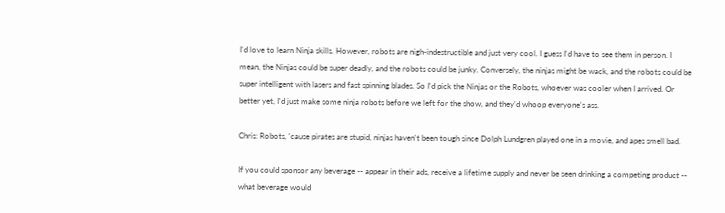I'd love to learn Ninja skills. However, robots are nigh-indestructible and just very cool. I guess I'd have to see them in person. I mean, the Ninjas could be super deadly, and the robots could be junky. Conversely, the ninjas might be wack, and the robots could be super intelligent with lasers and fast spinning blades. So I'd pick the Ninjas or the Robots, whoever was cooler when I arrived. Or better yet, I'd just make some ninja robots before we left for the show, and they'd whoop everyone's ass.

Chris: Robots, 'cause pirates are stupid, ninjas haven't been tough since Dolph Lundgren played one in a movie, and apes smell bad.

If you could sponsor any beverage -- appear in their ads, receive a lifetime supply and never be seen drinking a competing product -- what beverage would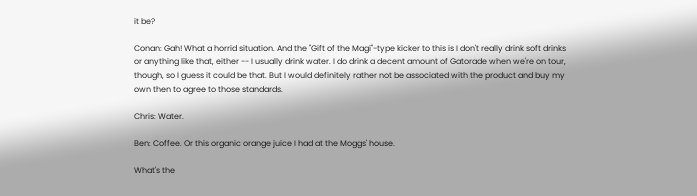it be?

Conan: Gah! What a horrid situation. And the "Gift of the Magi"-type kicker to this is I don't really drink soft drinks or anything like that, either -- I usually drink water. I do drink a decent amount of Gatorade when we're on tour, though, so I guess it could be that. But I would definitely rather not be associated with the product and buy my own then to agree to those standards.

Chris: Water.

Ben: Coffee. Or this organic orange juice I had at the Moggs' house.

What's the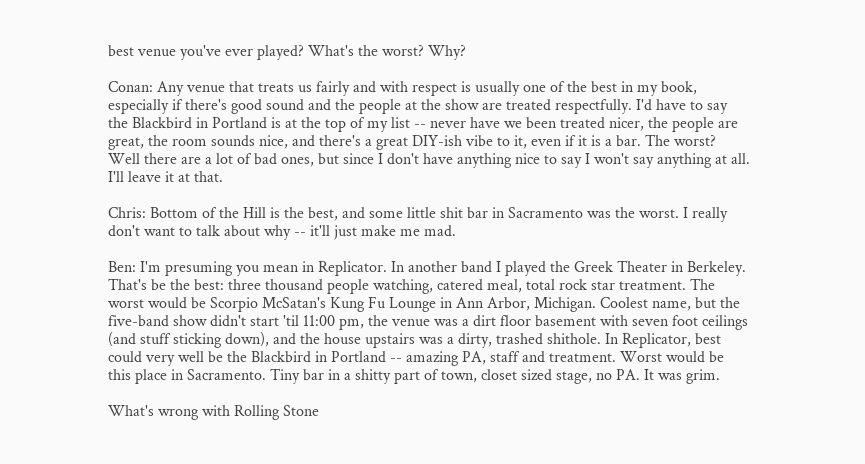best venue you've ever played? What's the worst? Why?

Conan: Any venue that treats us fairly and with respect is usually one of the best in my book, especially if there's good sound and the people at the show are treated respectfully. I'd have to say the Blackbird in Portland is at the top of my list -- never have we been treated nicer, the people are great, the room sounds nice, and there's a great DIY-ish vibe to it, even if it is a bar. The worst? Well there are a lot of bad ones, but since I don't have anything nice to say I won't say anything at all. I'll leave it at that.

Chris: Bottom of the Hill is the best, and some little shit bar in Sacramento was the worst. I really don't want to talk about why -- it'll just make me mad.

Ben: I'm presuming you mean in Replicator. In another band I played the Greek Theater in Berkeley. That's be the best: three thousand people watching, catered meal, total rock star treatment. The worst would be Scorpio McSatan's Kung Fu Lounge in Ann Arbor, Michigan. Coolest name, but the five-band show didn't start 'til 11:00 pm, the venue was a dirt floor basement with seven foot ceilings (and stuff sticking down), and the house upstairs was a dirty, trashed shithole. In Replicator, best could very well be the Blackbird in Portland -- amazing PA, staff and treatment. Worst would be this place in Sacramento. Tiny bar in a shitty part of town, closet sized stage, no PA. It was grim.

What's wrong with Rolling Stone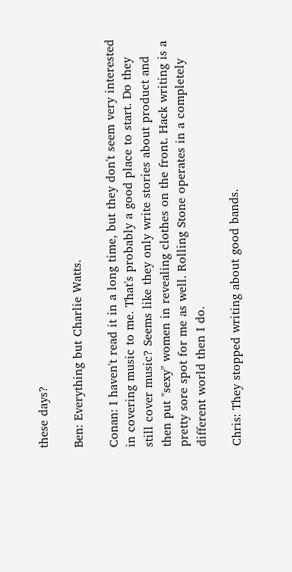these days?

Ben: Everything but Charlie Watts.

Conan: I haven't read it in a long time, but they don't seem very interested in covering music to me. That's probably a good place to start. Do they still cover music? Seems like they only write stories about product and then put "sexy" women in revealing clothes on the front. Hack writing is a pretty sore spot for me as well. Rolling Stone operates in a completely different world then I do.

Chris: They stopped writing about good bands.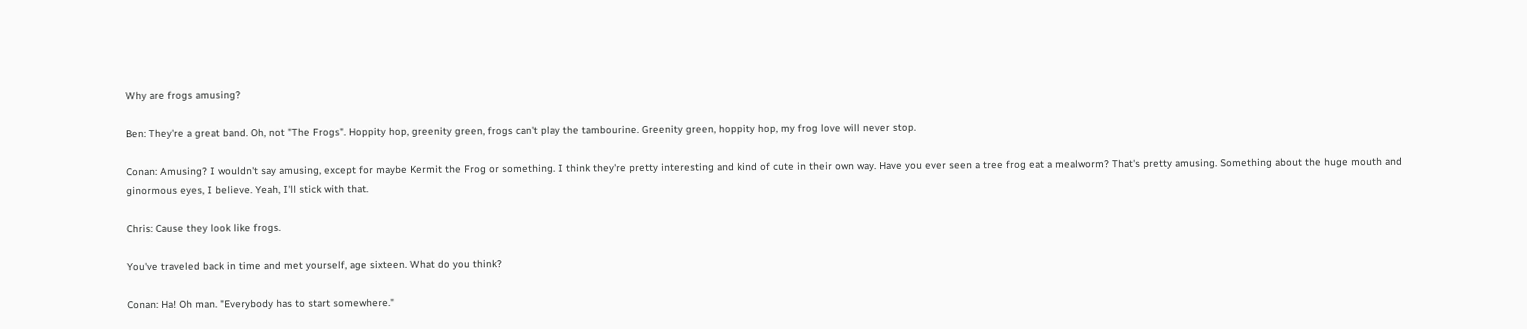Why are frogs amusing?

Ben: They're a great band. Oh, not "The Frogs". Hoppity hop, greenity green, frogs can't play the tambourine. Greenity green, hoppity hop, my frog love will never stop.

Conan: Amusing? I wouldn't say amusing, except for maybe Kermit the Frog or something. I think they're pretty interesting and kind of cute in their own way. Have you ever seen a tree frog eat a mealworm? That's pretty amusing. Something about the huge mouth and ginormous eyes, I believe. Yeah, I'll stick with that.

Chris: Cause they look like frogs.

You've traveled back in time and met yourself, age sixteen. What do you think?

Conan: Ha! Oh man. "Everybody has to start somewhere."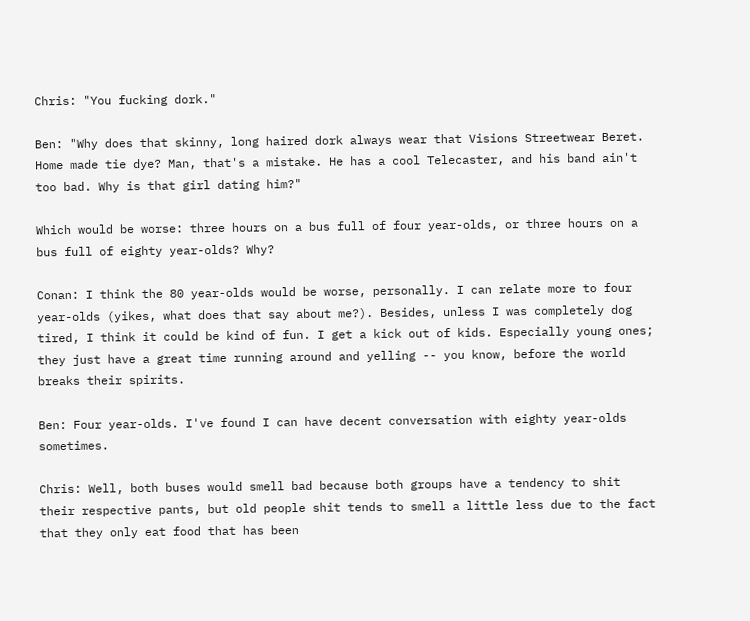Chris: "You fucking dork."

Ben: "Why does that skinny, long haired dork always wear that Visions Streetwear Beret. Home made tie dye? Man, that's a mistake. He has a cool Telecaster, and his band ain't too bad. Why is that girl dating him?"

Which would be worse: three hours on a bus full of four year-olds, or three hours on a bus full of eighty year-olds? Why?

Conan: I think the 80 year-olds would be worse, personally. I can relate more to four year-olds (yikes, what does that say about me?). Besides, unless I was completely dog tired, I think it could be kind of fun. I get a kick out of kids. Especially young ones; they just have a great time running around and yelling -- you know, before the world breaks their spirits.

Ben: Four year-olds. I've found I can have decent conversation with eighty year-olds sometimes.

Chris: Well, both buses would smell bad because both groups have a tendency to shit their respective pants, but old people shit tends to smell a little less due to the fact that they only eat food that has been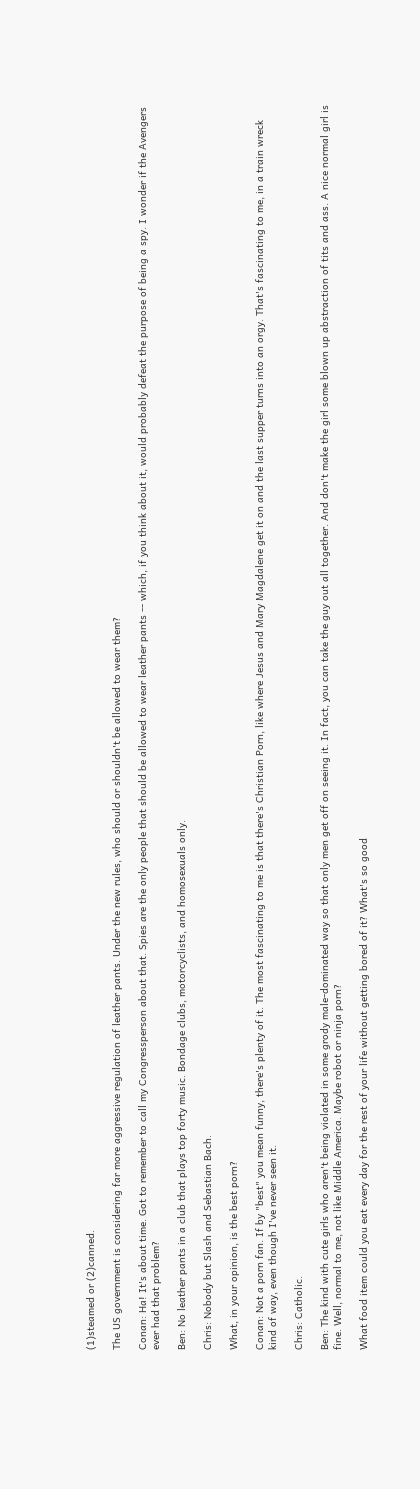(1)steamed or (2)canned.

The US government is considering far more aggressive regulation of leather pants. Under the new rules, who should or shouldn't be allowed to wear them?

Conan: Ha! It's about time. Got to remember to call my Congressperson about that. Spies are the only people that should be allowed to wear leather pants -- which, if you think about it, would probably defeat the purpose of being a spy. I wonder if the Avengers ever had that problem?

Ben: No leather pants in a club that plays top forty music. Bondage clubs, motorcyclists, and homosexuals only.

Chris: Nobody but Slash and Sebastian Bach.

What, in your opinion, is the best porn?

Conan: Not a porn fan. If by "best" you mean funny, there's plenty of it. The most fascinating to me is that there's Christian Porn, like where Jesus and Mary Magdalene get it on and the last supper turns into an orgy. That's fascinating to me, in a train wreck kind of way, even though I've never seen it.

Chris: Catholic.

Ben: The kind with cute girls who aren't being violated in some grody male-dominated way so that only men get off on seeing it. In fact, you can take the guy out all together. And don't make the girl some blown up abstraction of tits and ass. A nice normal girl is fine. Well, normal to me, not like Middle America. Maybe robot or ninja porn?

What food item could you eat every day for the rest of your life without getting bored of it? What's so good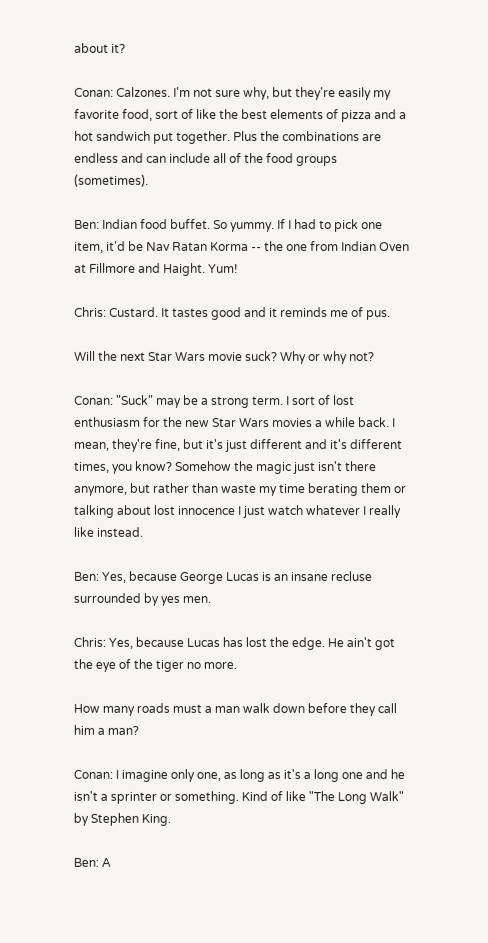about it?

Conan: Calzones. I'm not sure why, but they're easily my favorite food, sort of like the best elements of pizza and a hot sandwich put together. Plus the combinations are endless and can include all of the food groups (sometimes).

Ben: Indian food buffet. So yummy. If I had to pick one item, it'd be Nav Ratan Korma -- the one from Indian Oven at Fillmore and Haight. Yum!

Chris: Custard. It tastes good and it reminds me of pus.

Will the next Star Wars movie suck? Why or why not?

Conan: "Suck" may be a strong term. I sort of lost enthusiasm for the new Star Wars movies a while back. I mean, they're fine, but it's just different and it's different times, you know? Somehow the magic just isn't there anymore, but rather than waste my time berating them or talking about lost innocence I just watch whatever I really like instead.

Ben: Yes, because George Lucas is an insane recluse surrounded by yes men.

Chris: Yes, because Lucas has lost the edge. He ain't got the eye of the tiger no more.

How many roads must a man walk down before they call him a man?

Conan: I imagine only one, as long as it's a long one and he isn't a sprinter or something. Kind of like "The Long Walk" by Stephen King.

Ben: A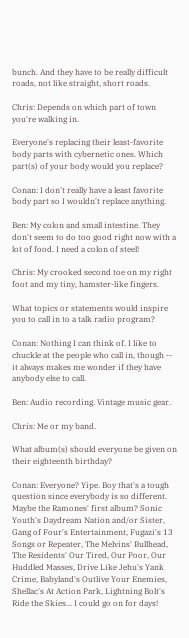bunch. And they have to be really difficult roads, not like straight, short roads.

Chris: Depends on which part of town you're walking in.

Everyone's replacing their least-favorite body parts with cybernetic ones. Which part(s) of your body would you replace?

Conan: I don't really have a least favorite body part so I wouldn't replace anything.

Ben: My colon and small intestine. They don't seem to do too good right now with a lot of food. I need a colon of steel!

Chris: My crooked second toe on my right foot and my tiny, hamster-like fingers.

What topics or statements would inspire you to call in to a talk radio program?

Conan: Nothing I can think of. I like to chuckle at the people who call in, though -- it always makes me wonder if they have anybody else to call.

Ben: Audio recording. Vintage music gear.

Chris: Me or my band.

What album(s) should everyone be given on their eighteenth birthday?

Conan: Everyone? Yipe. Boy that's a tough question since everybody is so different. Maybe the Ramones' first album? Sonic Youth's Daydream Nation and/or Sister, Gang of Four's Entertainment, Fugazi's 13 Songs or Repeater, The Melvins' Bullhead, The Residents' Our Tired, Our Poor, Our Huddled Masses, Drive Like Jehu's Yank Crime, Babyland's Outlive Your Enemies, Shellac's At Action Park, Lightning Bolt's Ride the Skies... I could go on for days!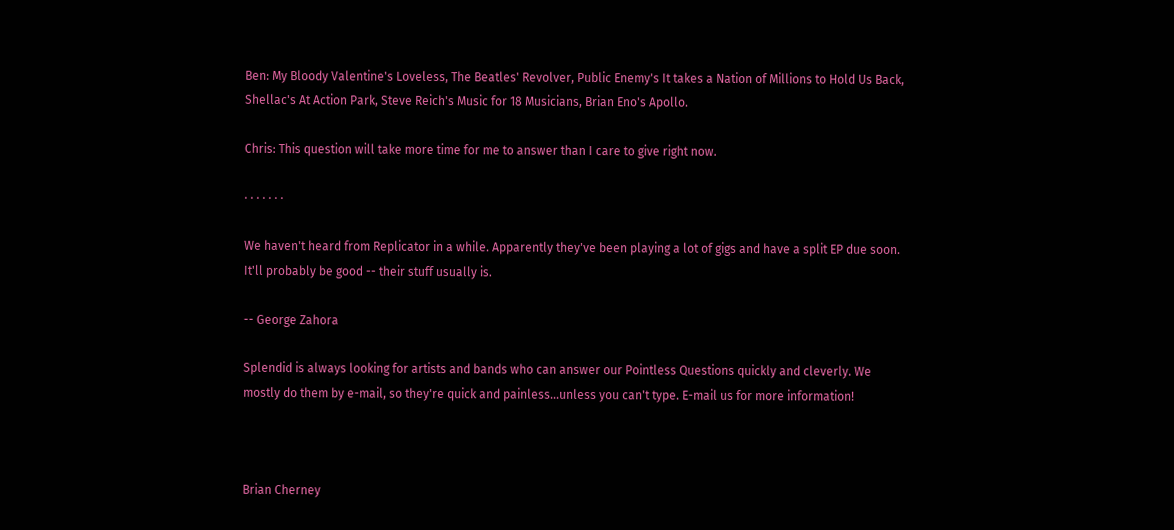Ben: My Bloody Valentine's Loveless, The Beatles' Revolver, Public Enemy's It takes a Nation of Millions to Hold Us Back, Shellac's At Action Park, Steve Reich's Music for 18 Musicians, Brian Eno's Apollo.

Chris: This question will take more time for me to answer than I care to give right now.

· · · · · · ·

We haven't heard from Replicator in a while. Apparently they've been playing a lot of gigs and have a split EP due soon. It'll probably be good -- their stuff usually is.

-- George Zahora

Splendid is always looking for artists and bands who can answer our Pointless Questions quickly and cleverly. We mostly do them by e-mail, so they're quick and painless...unless you can't type. E-mail us for more information!



Brian Cherney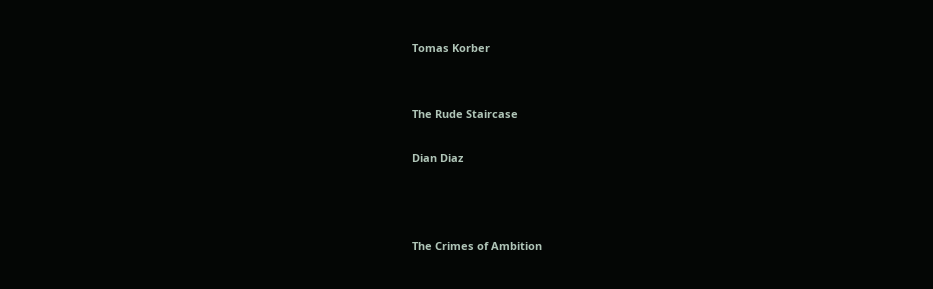Tomas Korber


The Rude Staircase

Dian Diaz



The Crimes of Ambition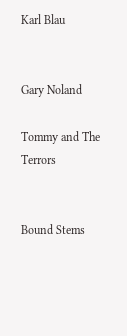Karl Blau


Gary Noland

Tommy and The Terrors


Bound Stems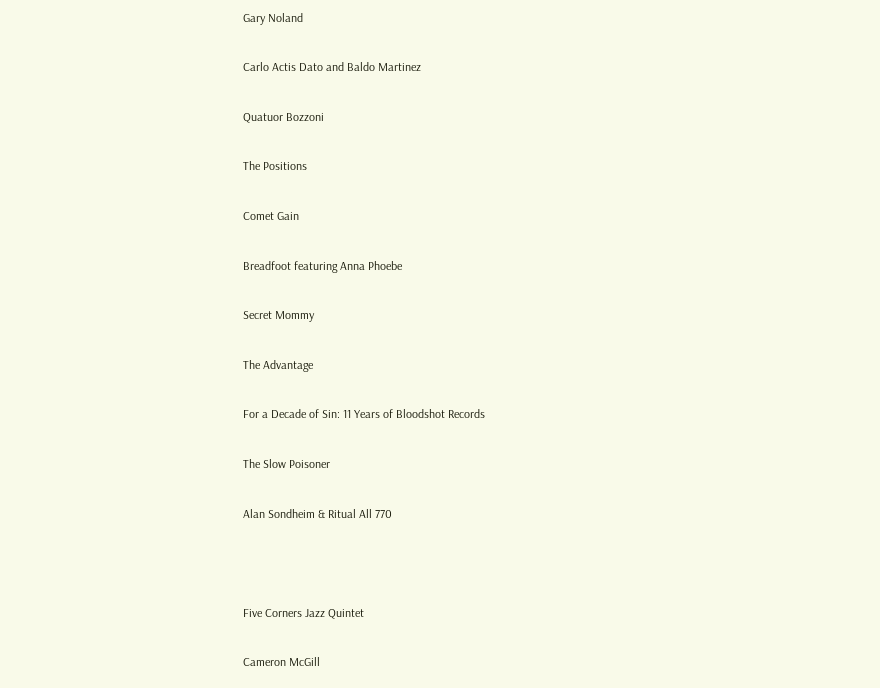Gary Noland

Carlo Actis Dato and Baldo Martinez

Quatuor Bozzoni

The Positions

Comet Gain

Breadfoot featuring Anna Phoebe

Secret Mommy

The Advantage

For a Decade of Sin: 11 Years of Bloodshot Records

The Slow Poisoner

Alan Sondheim & Ritual All 770



Five Corners Jazz Quintet

Cameron McGill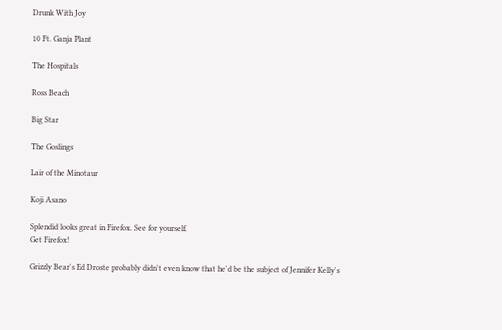Drunk With Joy

10 Ft. Ganja Plant

The Hospitals

Ross Beach

Big Star

The Goslings

Lair of the Minotaur

Koji Asano

Splendid looks great in Firefox. See for yourself.
Get Firefox!

Grizzly Bear's Ed Droste probably didn't even know that he'd be the subject of Jennifer Kelly's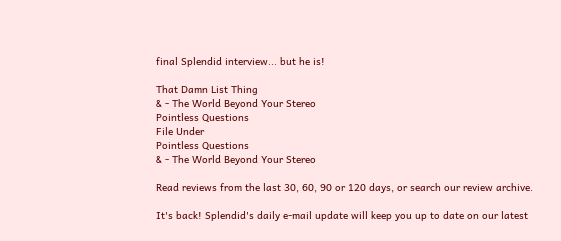final Splendid interview... but he is!

That Damn List Thing
& - The World Beyond Your Stereo
Pointless Questions
File Under
Pointless Questions
& - The World Beyond Your Stereo

Read reviews from the last 30, 60, 90 or 120 days, or search our review archive.

It's back! Splendid's daily e-mail update will keep you up to date on our latest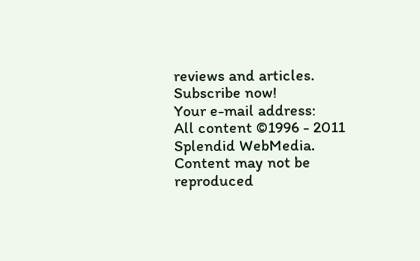reviews and articles. Subscribe now!
Your e-mail address:
All content ©1996 - 2011 Splendid WebMedia. Content may not be reproduced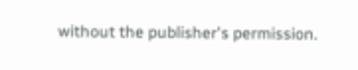without the publisher's permission.